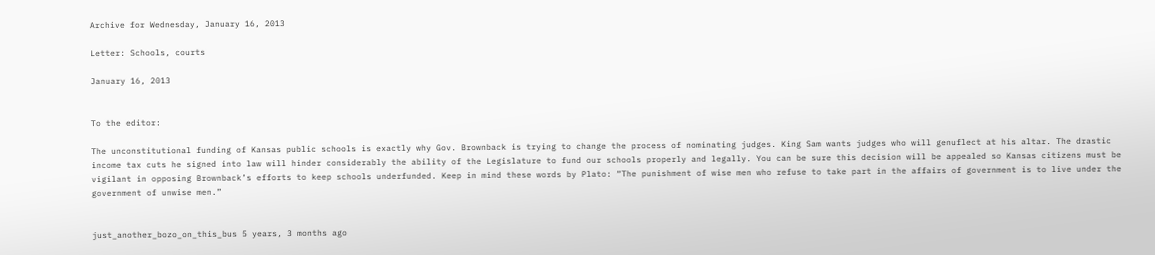Archive for Wednesday, January 16, 2013

Letter: Schools, courts

January 16, 2013


To the editor:

The unconstitutional funding of Kansas public schools is exactly why Gov. Brownback is trying to change the process of nominating judges. King Sam wants judges who will genuflect at his altar. The drastic income tax cuts he signed into law will hinder considerably the ability of the Legislature to fund our schools properly and legally. You can be sure this decision will be appealed so Kansas citizens must be vigilant in opposing Brownback’s efforts to keep schools underfunded. Keep in mind these words by Plato: “The punishment of wise men who refuse to take part in the affairs of government is to live under the government of unwise men.”


just_another_bozo_on_this_bus 5 years, 3 months ago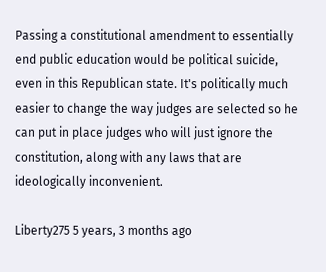Passing a constitutional amendment to essentially end public education would be political suicide, even in this Republican state. It's politically much easier to change the way judges are selected so he can put in place judges who will just ignore the constitution, along with any laws that are ideologically inconvenient.

Liberty275 5 years, 3 months ago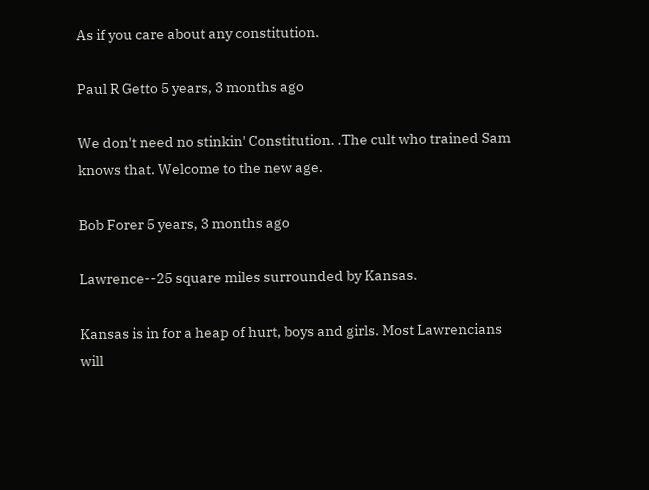As if you care about any constitution.

Paul R Getto 5 years, 3 months ago

We don't need no stinkin' Constitution. .The cult who trained Sam knows that. Welcome to the new age.

Bob Forer 5 years, 3 months ago

Lawrence--25 square miles surrounded by Kansas.

Kansas is in for a heap of hurt, boys and girls. Most Lawrencians will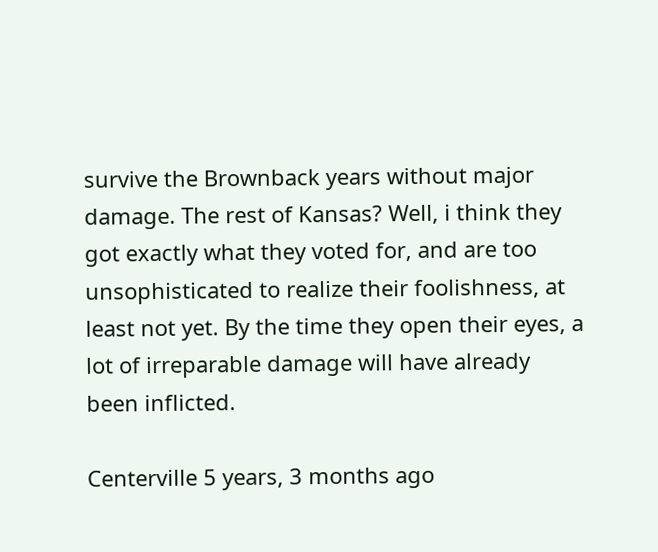survive the Brownback years without major damage. The rest of Kansas? Well, i think they got exactly what they voted for, and are too unsophisticated to realize their foolishness, at least not yet. By the time they open their eyes, a lot of irreparable damage will have already been inflicted.

Centerville 5 years, 3 months ago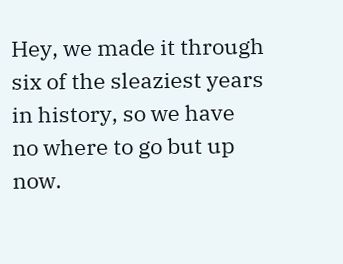Hey, we made it through six of the sleaziest years in history, so we have no where to go but up now.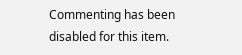Commenting has been disabled for this item.